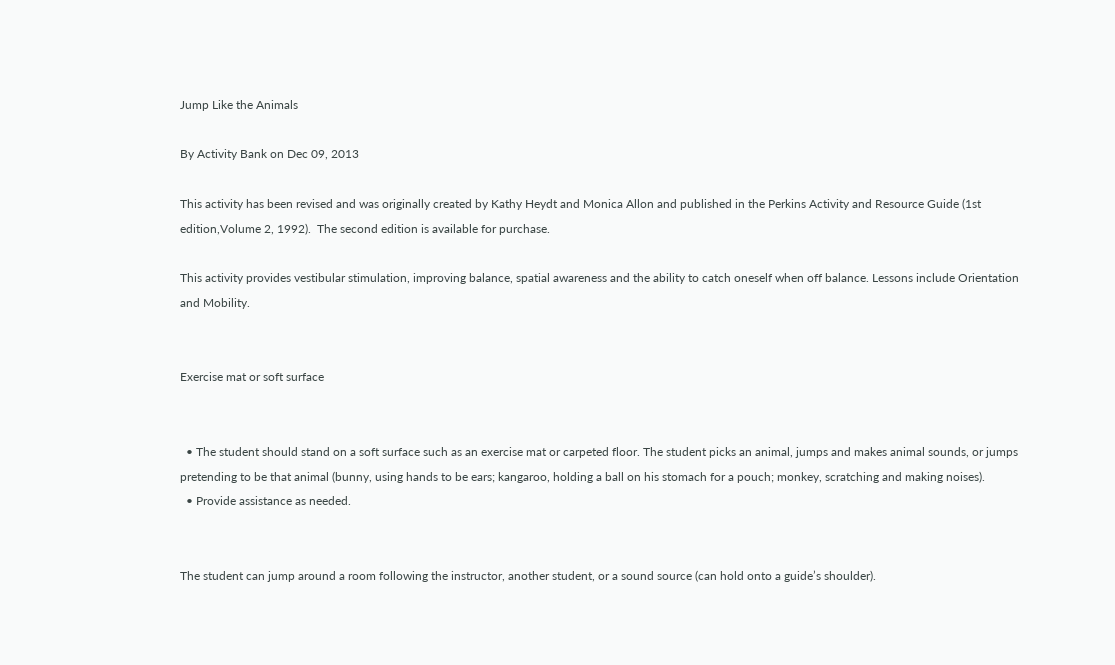Jump Like the Animals

By Activity Bank on Dec 09, 2013

This activity has been revised and was originally created by Kathy Heydt and Monica Allon and published in the Perkins Activity and Resource Guide (1st edition,Volume 2, 1992).  The second edition is available for purchase.

This activity provides vestibular stimulation, improving balance, spatial awareness and the ability to catch oneself when off balance. Lessons include Orientation and Mobility.


Exercise mat or soft surface


  • The student should stand on a soft surface such as an exercise mat or carpeted floor. The student picks an animal, jumps and makes animal sounds, or jumps pretending to be that animal (bunny, using hands to be ears; kangaroo, holding a ball on his stomach for a pouch; monkey, scratching and making noises).
  • Provide assistance as needed.


The student can jump around a room following the instructor, another student, or a sound source (can hold onto a guide’s shoulder).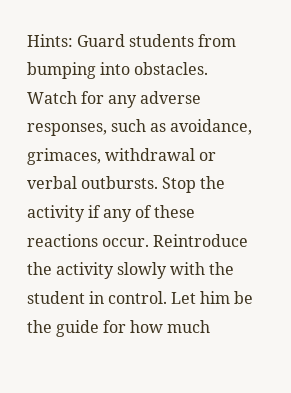Hints: Guard students from bumping into obstacles. Watch for any adverse responses, such as avoidance, grimaces, withdrawal or verbal outbursts. Stop the activity if any of these reactions occur. Reintroduce the activity slowly with the student in control. Let him be the guide for how much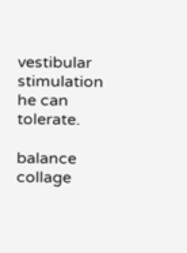vestibular stimulation he can tolerate.

balance collage